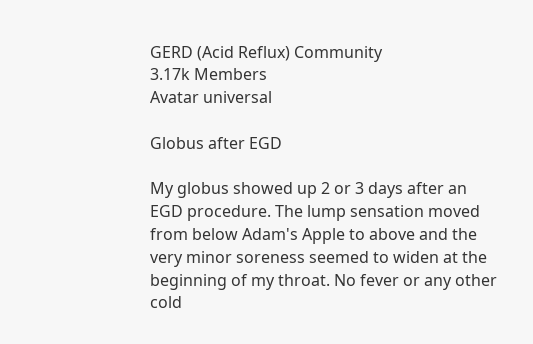GERD (Acid Reflux) Community
3.17k Members
Avatar universal

Globus after EGD

My globus showed up 2 or 3 days after an EGD procedure. The lump sensation moved from below Adam's Apple to above and the very minor soreness seemed to widen at the beginning of my throat. No fever or any other cold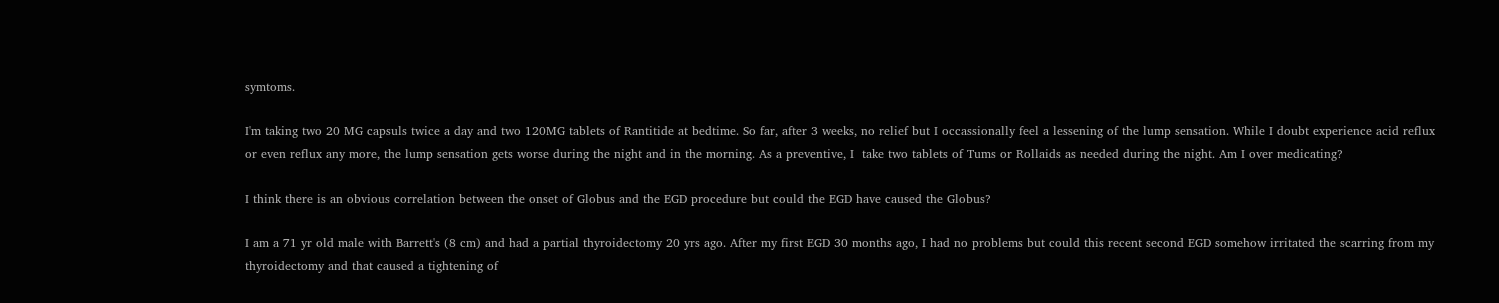symtoms.

I'm taking two 20 MG capsuls twice a day and two 120MG tablets of Rantitide at bedtime. So far, after 3 weeks, no relief but I occassionally feel a lessening of the lump sensation. While I doubt experience acid reflux or even reflux any more, the lump sensation gets worse during the night and in the morning. As a preventive, I  take two tablets of Tums or Rollaids as needed during the night. Am I over medicating?

I think there is an obvious correlation between the onset of Globus and the EGD procedure but could the EGD have caused the Globus?

I am a 71 yr old male with Barrett's (8 cm) and had a partial thyroidectomy 20 yrs ago. After my first EGD 30 months ago, I had no problems but could this recent second EGD somehow irritated the scarring from my thyroidectomy and that caused a tightening of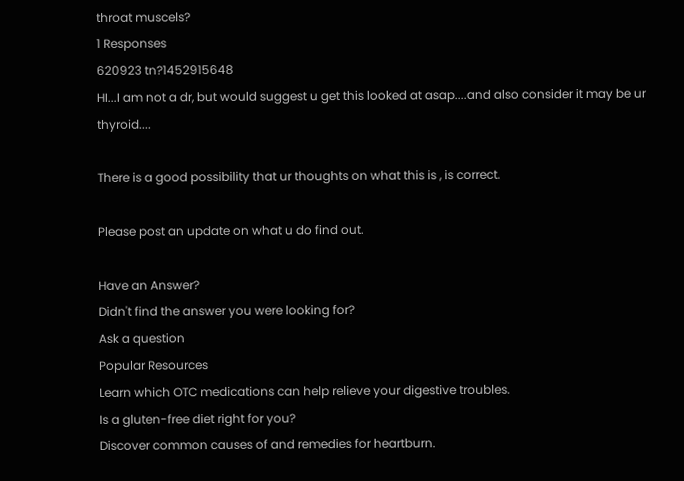throat muscels?
1 Responses
620923 tn?1452915648
HI...I am not a dr, but would suggest u get this looked at asap....and also consider it may be ur thyroid....

There is a good possibility that ur thoughts on what this is , is correct.

Please post an update on what u do find out.

Have an Answer?
Didn't find the answer you were looking for?
Ask a question
Popular Resources
Learn which OTC medications can help relieve your digestive troubles.
Is a gluten-free diet right for you?
Discover common causes of and remedies for heartburn.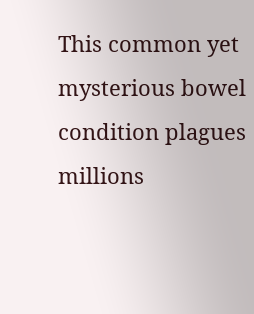This common yet mysterious bowel condition plagues millions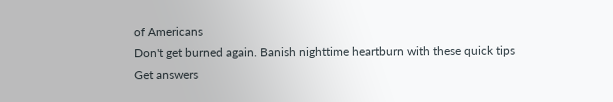of Americans
Don't get burned again. Banish nighttime heartburn with these quick tips
Get answers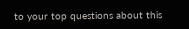to your top questions about this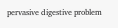pervasive digestive problem